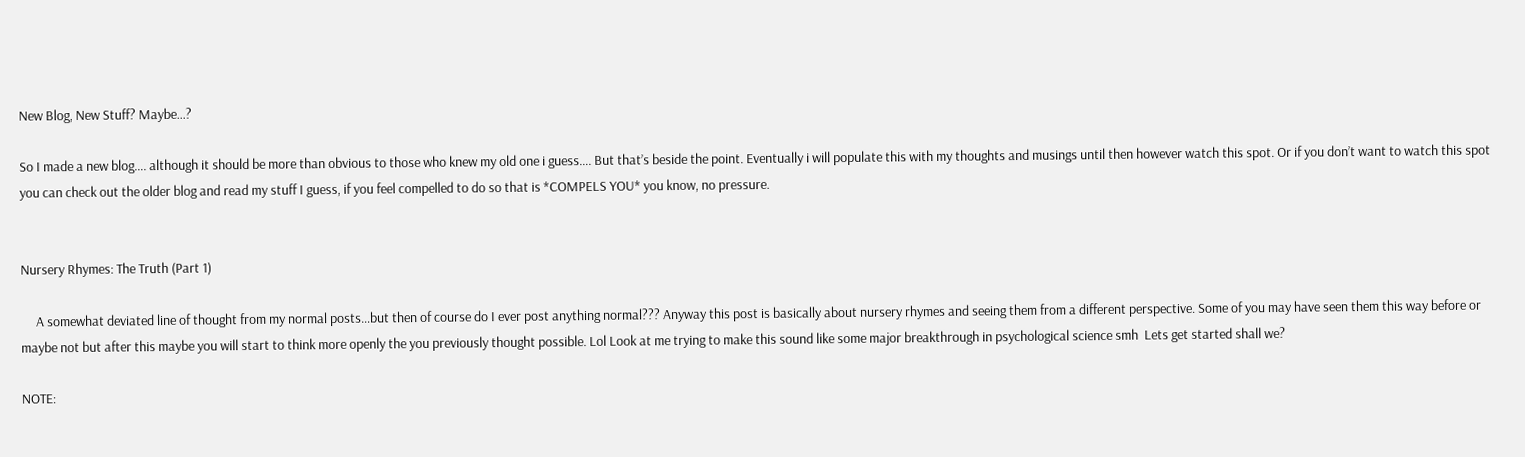New Blog, New Stuff? Maybe…?

So I made a new blog…. although it should be more than obvious to those who knew my old one i guess…. But that’s beside the point. Eventually i will populate this with my thoughts and musings until then however watch this spot. Or if you don’t want to watch this spot you can check out the older blog and read my stuff I guess, if you feel compelled to do so that is *COMPELS YOU* you know, no pressure.


Nursery Rhymes: The Truth (Part 1)

     A somewhat deviated line of thought from my normal posts…but then of course do I ever post anything normal??? Anyway this post is basically about nursery rhymes and seeing them from a different perspective. Some of you may have seen them this way before or maybe not but after this maybe you will start to think more openly the you previously thought possible. Lol Look at me trying to make this sound like some major breakthrough in psychological science smh  Lets get started shall we?

NOTE: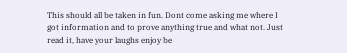This should all be taken in fun. Dont come asking me where I got information and to prove anything true and what not. Just read it, have your laughs enjoy be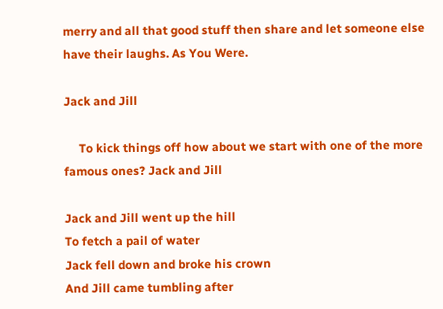merry and all that good stuff then share and let someone else have their laughs. As You Were.

Jack and Jill

     To kick things off how about we start with one of the more famous ones? Jack and Jill

Jack and Jill went up the hill
To fetch a pail of water
Jack fell down and broke his crown
And Jill came tumbling after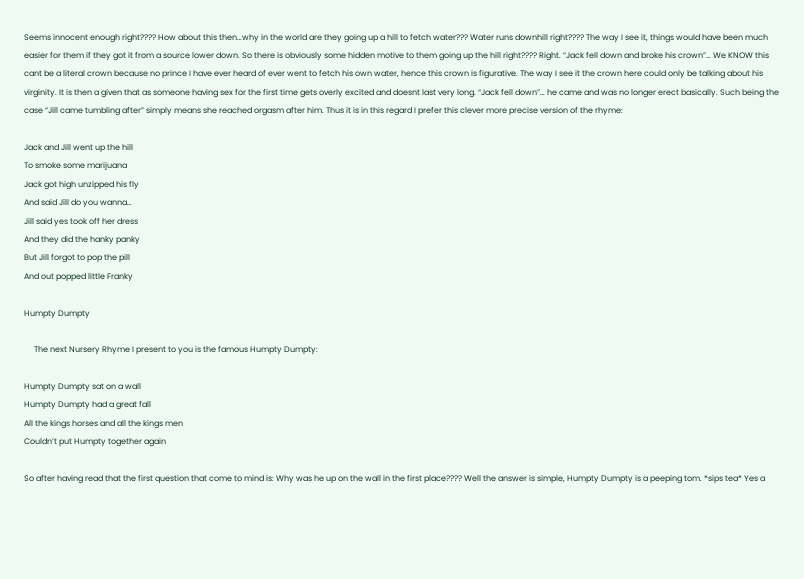Seems innocent enough right???? How about this then…why in the world are they going up a hill to fetch water??? Water runs downhill right???? The way I see it, things would have been much easier for them if they got it from a source lower down. So there is obviously some hidden motive to them going up the hill right???? Right. “Jack fell down and broke his crown”… We KNOW this cant be a literal crown because no prince I have ever heard of ever went to fetch his own water, hence this crown is figurative. The way I see it the crown here could only be talking about his virginity. It is then a given that as someone having sex for the first time gets overly excited and doesnt last very long. “Jack fell down”… he came and was no longer erect basically. Such being the case “Jill came tumbling after” simply means she reached orgasm after him. Thus it is in this regard I prefer this clever more precise version of the rhyme:

Jack and Jill went up the hill
To smoke some marijuana
Jack got high unzipped his fly
And said Jill do you wanna…
Jill said yes took off her dress
And they did the hanky panky
But Jill forgot to pop the pill
And out popped little Franky

Humpty Dumpty

     The next Nursery Rhyme I present to you is the famous Humpty Dumpty:

Humpty Dumpty sat on a wall
Humpty Dumpty had a great fall
All the kings horses and all the kings men
Couldn’t put Humpty together again

So after having read that the first question that come to mind is: Why was he up on the wall in the first place???? Well the answer is simple, Humpty Dumpty is a peeping tom. *sips tea* Yes a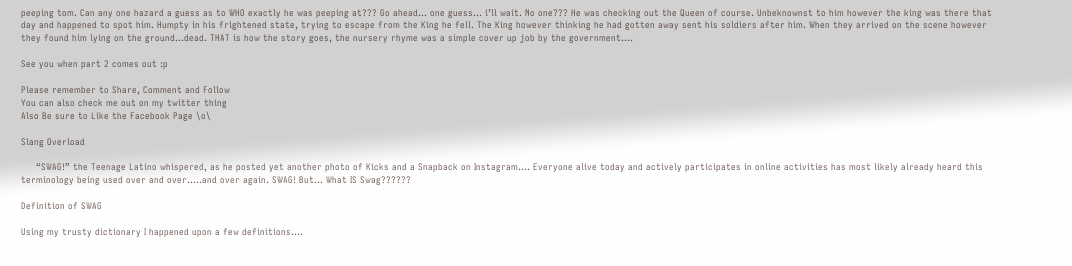peeping tom. Can any one hazard a guess as to WHO exactly he was peeping at??? Go ahead… one guess… i’ll wait. No one??? He was checking out the Queen of course. Unbeknownst to him however the king was there that day and happened to spot him. Humpty in his frightened state, trying to escape from the King he fell. The King however thinking he had gotten away sent his soldiers after him. When they arrived on the scene however they found him lying on the ground…dead. THAT is how the story goes, the nursery rhyme was a simple cover up job by the government….

See you when part 2 comes out :p

Please remember to Share, Comment and Follow
You can also check me out on my twitter thing
Also Be sure to Like the Facebook Page \o\

Slang Overload

     “SWAG!” the Teenage Latino whispered, as he posted yet another photo of Kicks and a Snapback on Instagram…. Everyone alive today and actively participates in online activities has most likely already heard this terminology being used over and over…..and over again. SWAG! But… What IS Swag??????

Definition of SWAG

Using my trusty dictionary I happened upon a few definitions….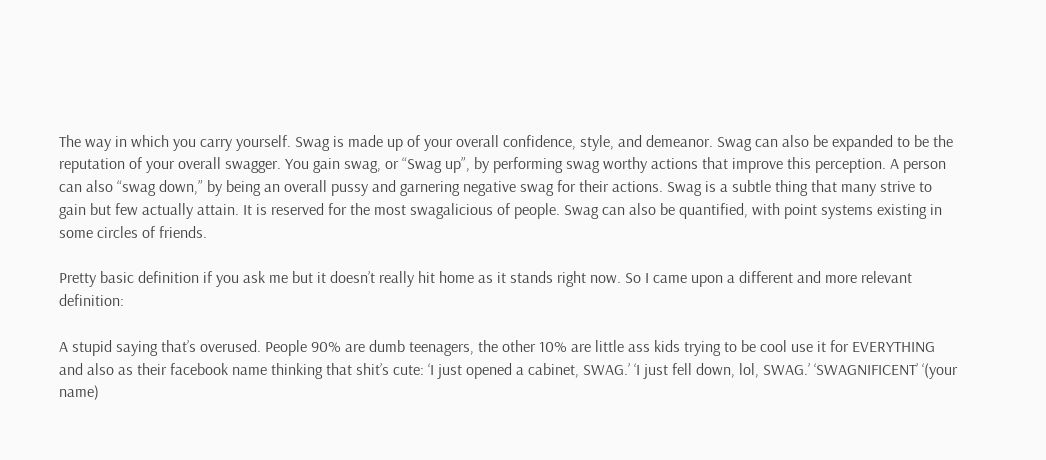The way in which you carry yourself. Swag is made up of your overall confidence, style, and demeanor. Swag can also be expanded to be the reputation of your overall swagger. You gain swag, or “Swag up”, by performing swag worthy actions that improve this perception. A person can also “swag down,” by being an overall pussy and garnering negative swag for their actions. Swag is a subtle thing that many strive to gain but few actually attain. It is reserved for the most swagalicious of people. Swag can also be quantified, with point systems existing in some circles of friends.

Pretty basic definition if you ask me but it doesn’t really hit home as it stands right now. So I came upon a different and more relevant definition:

A stupid saying that’s overused. People 90% are dumb teenagers, the other 10% are little ass kids trying to be cool use it for EVERYTHING and also as their facebook name thinking that shit’s cute: ‘I just opened a cabinet, SWAG.’ ‘I just fell down, lol, SWAG.’ ‘SWAGNIFICENT’ ‘(your name)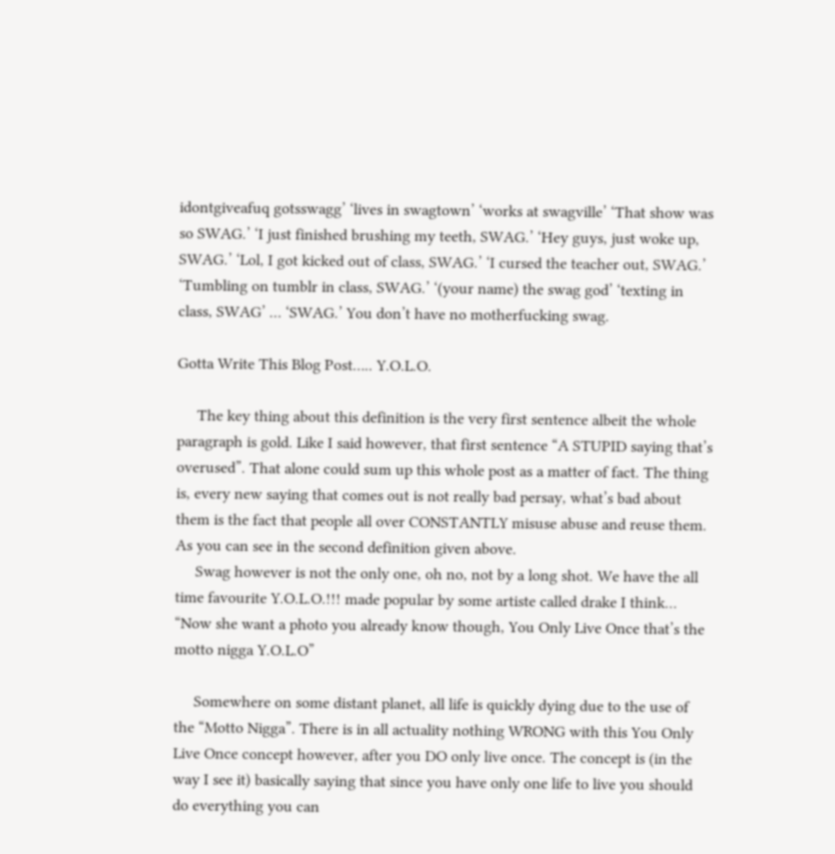idontgiveafuq gotsswagg’ ‘lives in swagtown’ ‘works at swagville’ ‘That show was so SWAG.’ ‘I just finished brushing my teeth, SWAG.’ ‘Hey guys, just woke up, SWAG.’ ‘Lol, I got kicked out of class, SWAG.’ ‘I cursed the teacher out, SWAG.’ ‘Tumbling on tumblr in class, SWAG.’ ‘(your name) the swag god’ ‘texting in class, SWAG’ … ‘SWAG.’ You don’t have no motherfucking swag.

Gotta Write This Blog Post….. Y.O.L.O.

     The key thing about this definition is the very first sentence albeit the whole paragraph is gold. Like I said however, that first sentence “A STUPID saying that’s overused”. That alone could sum up this whole post as a matter of fact. The thing is, every new saying that comes out is not really bad persay, what’s bad about them is the fact that people all over CONSTANTLY misuse abuse and reuse them. As you can see in the second definition given above.
     Swag however is not the only one, oh no, not by a long shot. We have the all time favourite Y.O.L.O.!!! made popular by some artiste called drake I think… “Now she want a photo you already know though, You Only Live Once that’s the motto nigga Y.O.L.O”

     Somewhere on some distant planet, all life is quickly dying due to the use of the “Motto Nigga”. There is in all actuality nothing WRONG with this You Only Live Once concept however, after you DO only live once. The concept is (in the way I see it) basically saying that since you have only one life to live you should do everything you can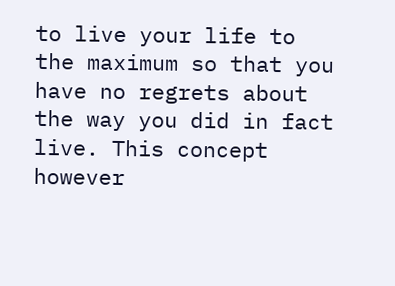to live your life to the maximum so that you have no regrets about the way you did in fact live. This concept however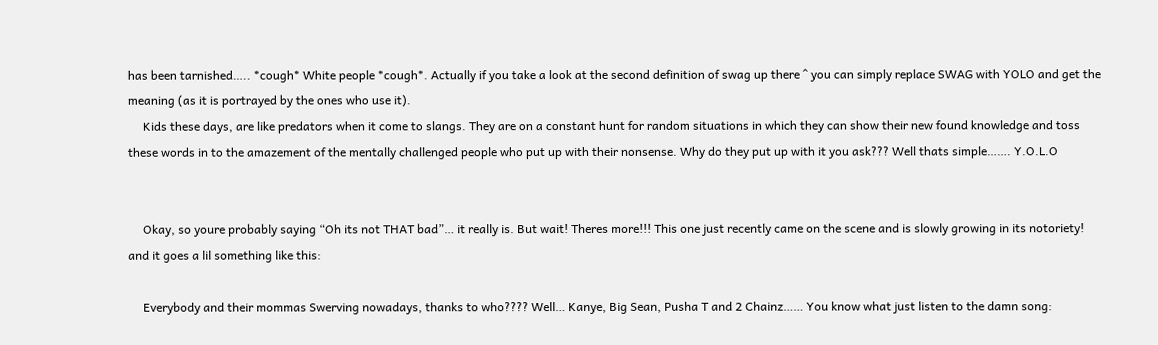has been tarnished….. *cough* White people *cough*. Actually if you take a look at the second definition of swag up there ^ you can simply replace SWAG with YOLO and get the meaning (as it is portrayed by the ones who use it).
     Kids these days, are like predators when it come to slangs. They are on a constant hunt for random situations in which they can show their new found knowledge and toss these words in to the amazement of the mentally challenged people who put up with their nonsense. Why do they put up with it you ask??? Well thats simple……. Y.O.L.O


     Okay, so youre probably saying “Oh its not THAT bad”… it really is. But wait! Theres more!!! This one just recently came on the scene and is slowly growing in its notoriety! and it goes a lil something like this:

     Everybody and their mommas Swerving nowadays, thanks to who???? Well… Kanye, Big Sean, Pusha T and 2 Chainz…… You know what just listen to the damn song: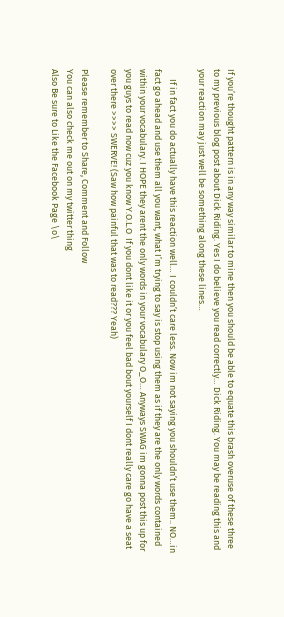If you’re thought pattern is in any way similar to mine then you should be able to equate this brash overuse of these three to my previous blog post about Dick Riding. Yes I do believe you read correctly… Dick Riding. You may be reading this and your reaction may just well be something along these lines…

     If in fact you do actually have this reaction well… I couldn’t care less. Now im not saying you shouldn’t use them.. NO…in fact go ahead and use them all you want, what I’m trying to say is stop using them as if they are the only words contained within your vocabulary. I HOPE they arent the only words in your vocabulary O_O… Anyways SWAG im gonna post this up for you guys to read now cuz you know Y.O.L.O  If you dont like it or you feel bad bout yourself I dont really care go have a seat over there >>>> SWERVE! (Saw how painful that was to read??? Yeah)

Please remember to Share, Comment and Follow
You can also check me out on my twitter thing
Also Be sure to Like the Facebook Page \o\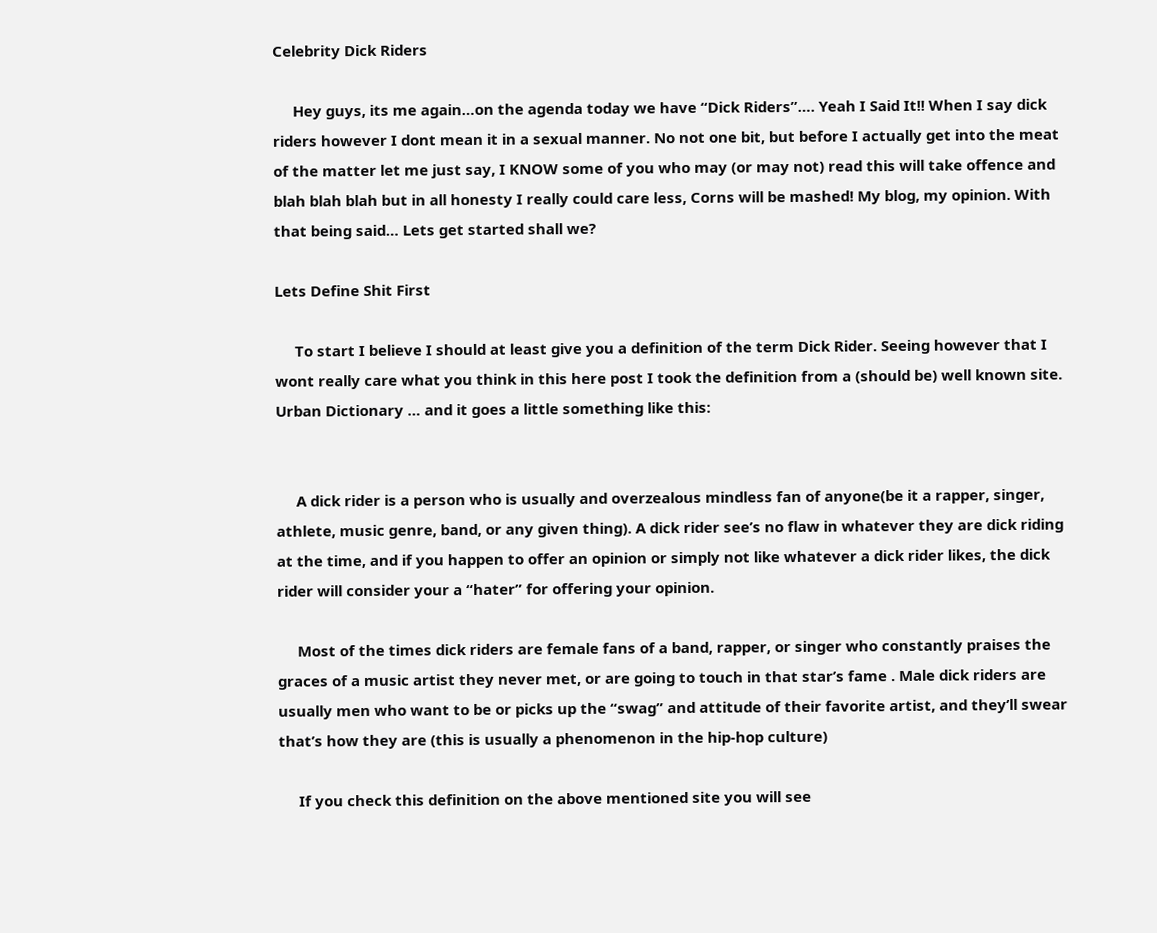Celebrity Dick Riders

     Hey guys, its me again…on the agenda today we have “Dick Riders”…. Yeah I Said It!! When I say dick riders however I dont mean it in a sexual manner. No not one bit, but before I actually get into the meat of the matter let me just say, I KNOW some of you who may (or may not) read this will take offence and blah blah blah but in all honesty I really could care less, Corns will be mashed! My blog, my opinion. With that being said… Lets get started shall we?

Lets Define Shit First

     To start I believe I should at least give you a definition of the term Dick Rider. Seeing however that I wont really care what you think in this here post I took the definition from a (should be) well known site. Urban Dictionary … and it goes a little something like this:


     A dick rider is a person who is usually and overzealous mindless fan of anyone(be it a rapper, singer, athlete, music genre, band, or any given thing). A dick rider see’s no flaw in whatever they are dick riding at the time, and if you happen to offer an opinion or simply not like whatever a dick rider likes, the dick rider will consider your a “hater” for offering your opinion.

     Most of the times dick riders are female fans of a band, rapper, or singer who constantly praises the graces of a music artist they never met, or are going to touch in that star’s fame . Male dick riders are usually men who want to be or picks up the “swag” and attitude of their favorite artist, and they’ll swear that’s how they are (this is usually a phenomenon in the hip-hop culture)

     If you check this definition on the above mentioned site you will see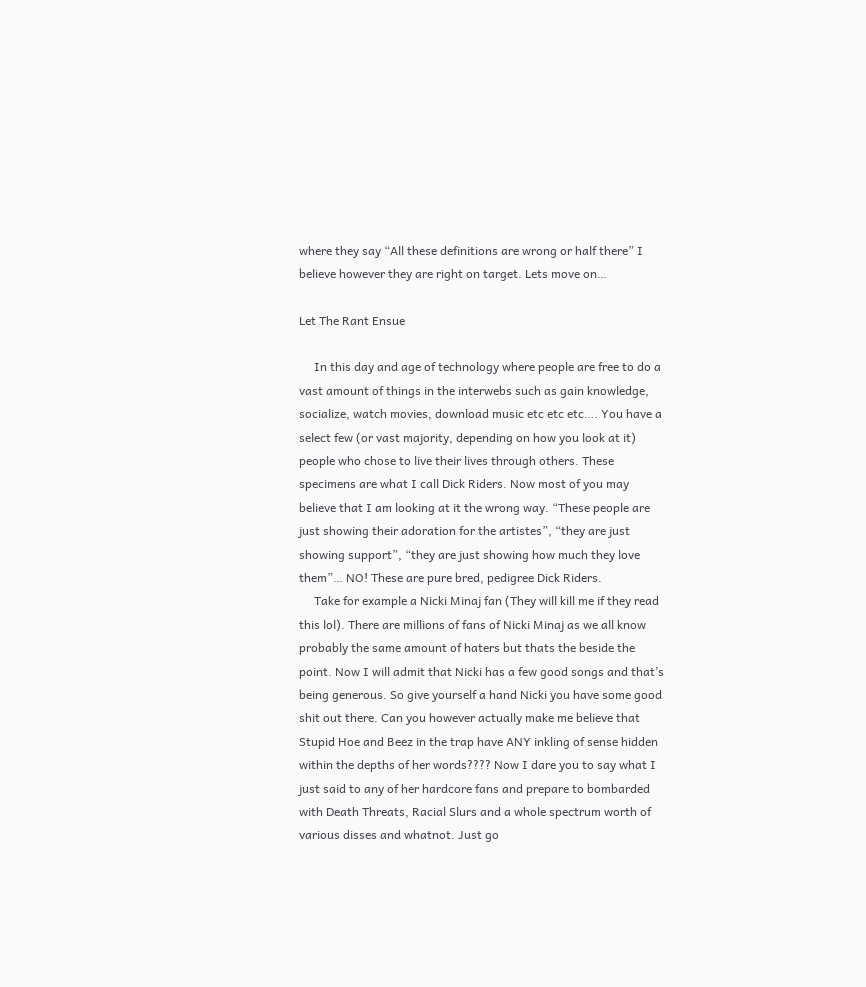where they say “All these definitions are wrong or half there” I believe however they are right on target. Lets move on…

Let The Rant Ensue

     In this day and age of technology where people are free to do a vast amount of things in the interwebs such as gain knowledge, socialize, watch movies, download music etc etc etc…. You have a select few (or vast majority, depending on how you look at it) people who chose to live their lives through others. These specimens are what I call Dick Riders. Now most of you may believe that I am looking at it the wrong way. “These people are just showing their adoration for the artistes”, “they are just showing support”, “they are just showing how much they love them”… NO! These are pure bred, pedigree Dick Riders.
     Take for example a Nicki Minaj fan (They will kill me if they read this lol). There are millions of fans of Nicki Minaj as we all know probably the same amount of haters but thats the beside the point. Now I will admit that Nicki has a few good songs and that’s being generous. So give yourself a hand Nicki you have some good shit out there. Can you however actually make me believe that Stupid Hoe and Beez in the trap have ANY inkling of sense hidden within the depths of her words???? Now I dare you to say what I just said to any of her hardcore fans and prepare to bombarded with Death Threats, Racial Slurs and a whole spectrum worth of various disses and whatnot. Just go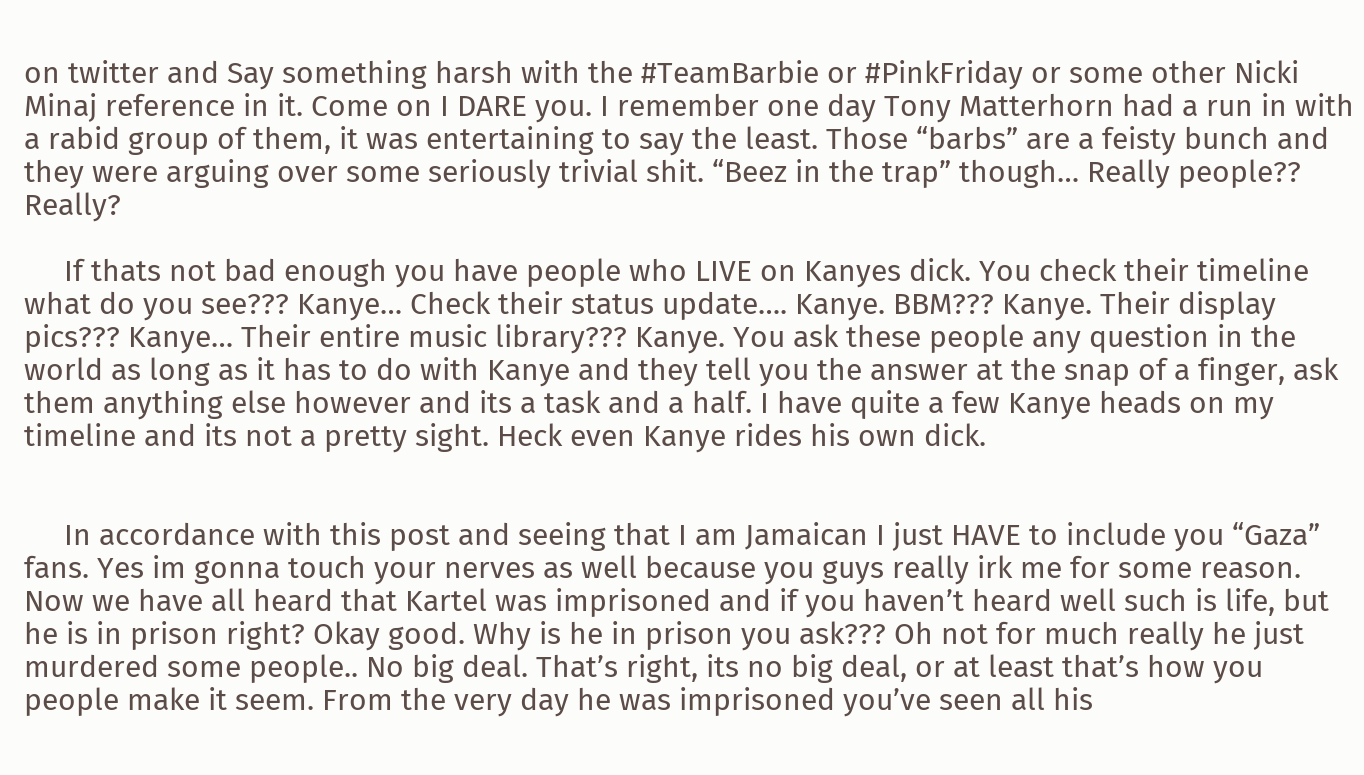on twitter and Say something harsh with the #TeamBarbie or #PinkFriday or some other Nicki Minaj reference in it. Come on I DARE you. I remember one day Tony Matterhorn had a run in with a rabid group of them, it was entertaining to say the least. Those “barbs” are a feisty bunch and they were arguing over some seriously trivial shit. “Beez in the trap” though… Really people?? Really?

     If thats not bad enough you have people who LIVE on Kanyes dick. You check their timeline what do you see??? Kanye… Check their status update…. Kanye. BBM??? Kanye. Their display pics??? Kanye… Their entire music library??? Kanye. You ask these people any question in the world as long as it has to do with Kanye and they tell you the answer at the snap of a finger, ask them anything else however and its a task and a half. I have quite a few Kanye heads on my timeline and its not a pretty sight. Heck even Kanye rides his own dick.


     In accordance with this post and seeing that I am Jamaican I just HAVE to include you “Gaza” fans. Yes im gonna touch your nerves as well because you guys really irk me for some reason. Now we have all heard that Kartel was imprisoned and if you haven’t heard well such is life, but he is in prison right? Okay good. Why is he in prison you ask??? Oh not for much really he just murdered some people.. No big deal. That’s right, its no big deal, or at least that’s how you people make it seem. From the very day he was imprisoned you’ve seen all his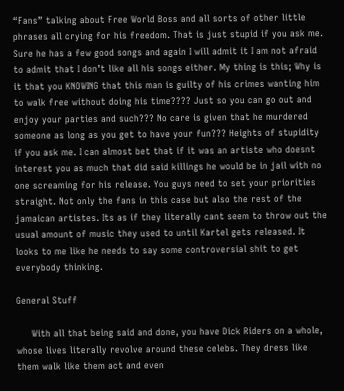“Fans” talking about Free World Boss and all sorts of other little phrases all crying for his freedom. That is just stupid if you ask me. Sure he has a few good songs and again I will admit it I am not afraid to admit that I don’t like all his songs either. My thing is this; Why is it that you KNOWING that this man is guilty of his crimes wanting him to walk free without doing his time???? Just so you can go out and enjoy your parties and such??? No care is given that he murdered someone as long as you get to have your fun??? Heights of stupidity if you ask me. I can almost bet that if it was an artiste who doesnt interest you as much that did said killings he would be in jail with no one screaming for his release. You guys need to set your priorities straight. Not only the fans in this case but also the rest of the jamaican artistes. Its as if they literally cant seem to throw out the usual amount of music they used to until Kartel gets released. It looks to me like he needs to say some controversial shit to get everybody thinking.

General Stuff

     With all that being said and done, you have Dick Riders on a whole, whose lives literally revolve around these celebs. They dress like them walk like them act and even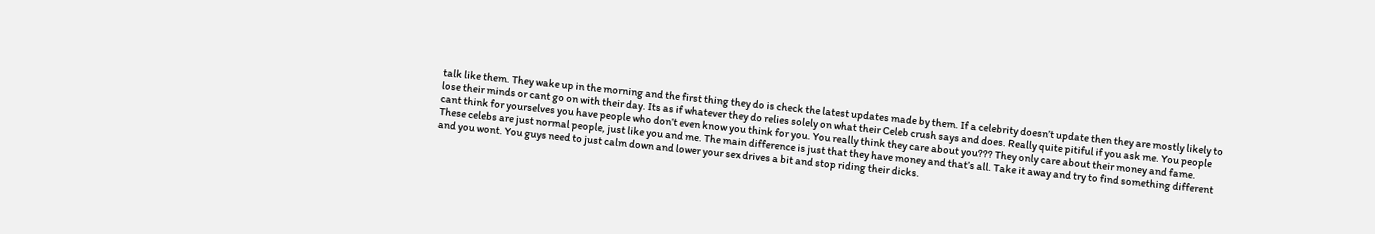talk like them. They wake up in the morning and the first thing they do is check the latest updates made by them. If a celebrity doesn’t update then they are mostly likely to lose their minds or cant go on with their day. Its as if whatever they do relies solely on what their Celeb crush says and does. Really quite pitiful if you ask me. You people cant think for yourselves you have people who don’t even know you think for you. You really think they care about you??? They only care about their money and fame. These celebs are just normal people, just like you and me. The main difference is just that they have money and that’s all. Take it away and try to find something different and you wont. You guys need to just calm down and lower your sex drives a bit and stop riding their dicks.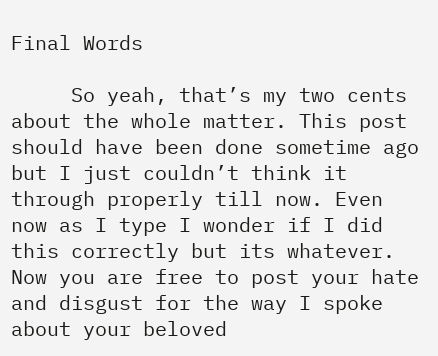Final Words

     So yeah, that’s my two cents about the whole matter. This post should have been done sometime ago but I just couldn’t think it through properly till now. Even now as I type I wonder if I did this correctly but its whatever. Now you are free to post your hate and disgust for the way I spoke about your beloved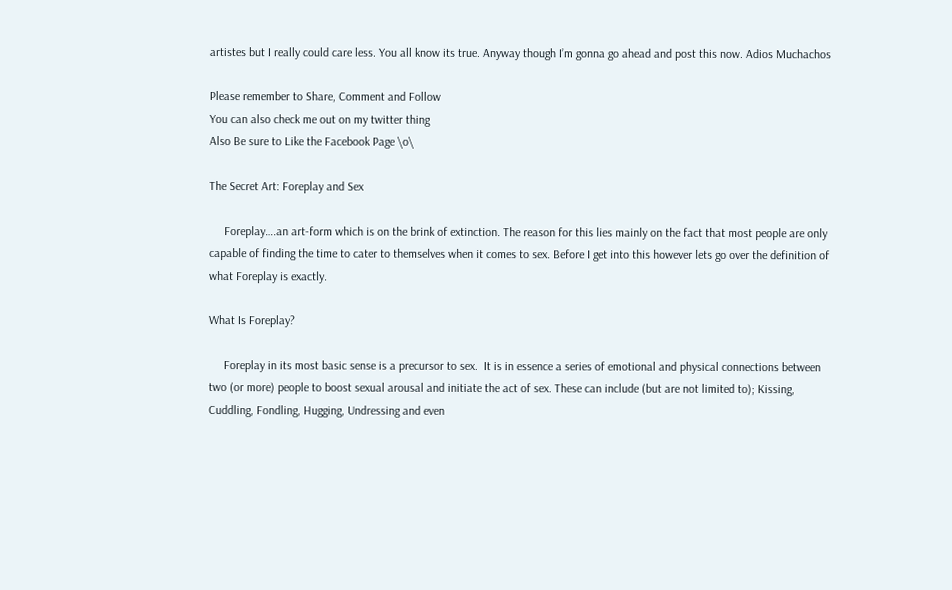artistes but I really could care less. You all know its true. Anyway though I’m gonna go ahead and post this now. Adios Muchachos

Please remember to Share, Comment and Follow
You can also check me out on my twitter thing
Also Be sure to Like the Facebook Page \o\

The Secret Art: Foreplay and Sex

     Foreplay….an art-form which is on the brink of extinction. The reason for this lies mainly on the fact that most people are only capable of finding the time to cater to themselves when it comes to sex. Before I get into this however lets go over the definition of what Foreplay is exactly.

What Is Foreplay?

     Foreplay in its most basic sense is a precursor to sex.  It is in essence a series of emotional and physical connections between two (or more) people to boost sexual arousal and initiate the act of sex. These can include (but are not limited to); Kissing, Cuddling, Fondling, Hugging, Undressing and even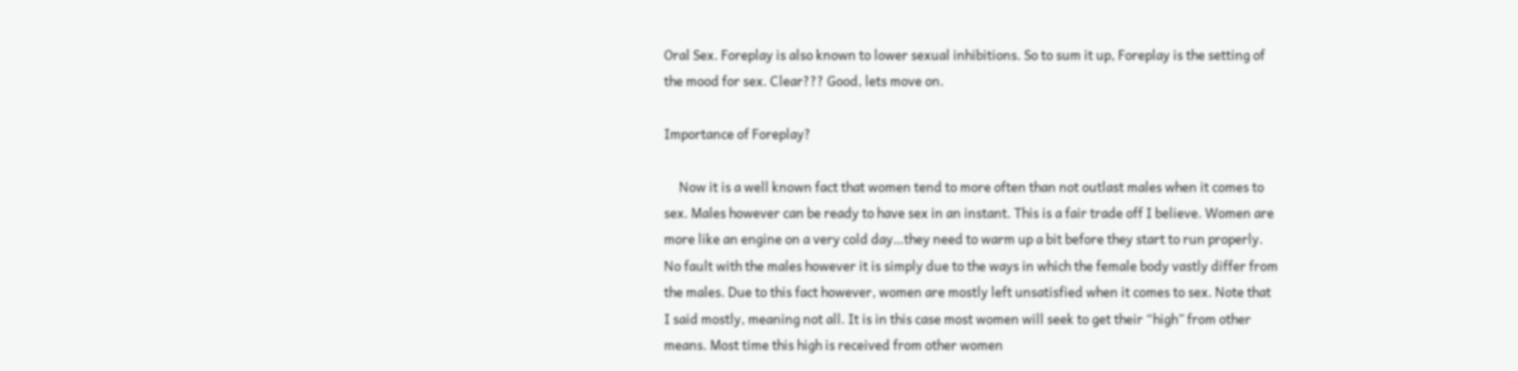Oral Sex. Foreplay is also known to lower sexual inhibitions. So to sum it up, Foreplay is the setting of the mood for sex. Clear??? Good, lets move on.

Importance of Foreplay?

     Now it is a well known fact that women tend to more often than not outlast males when it comes to sex. Males however can be ready to have sex in an instant. This is a fair trade off I believe. Women are more like an engine on a very cold day…they need to warm up a bit before they start to run properly. No fault with the males however it is simply due to the ways in which the female body vastly differ from the males. Due to this fact however, women are mostly left unsatisfied when it comes to sex. Note that I said mostly, meaning not all. It is in this case most women will seek to get their “high” from other means. Most time this high is received from other women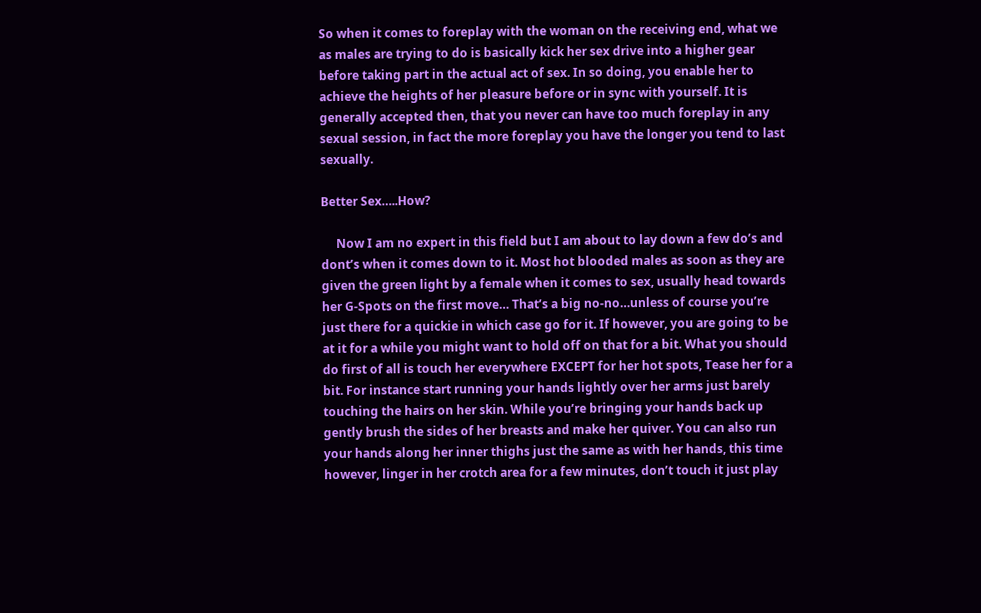So when it comes to foreplay with the woman on the receiving end, what we as males are trying to do is basically kick her sex drive into a higher gear before taking part in the actual act of sex. In so doing, you enable her to achieve the heights of her pleasure before or in sync with yourself. It is generally accepted then, that you never can have too much foreplay in any sexual session, in fact the more foreplay you have the longer you tend to last sexually.

Better Sex…..How?

     Now I am no expert in this field but I am about to lay down a few do’s and dont’s when it comes down to it. Most hot blooded males as soon as they are given the green light by a female when it comes to sex, usually head towards her G-Spots on the first move… That’s a big no-no…unless of course you’re just there for a quickie in which case go for it. If however, you are going to be at it for a while you might want to hold off on that for a bit. What you should do first of all is touch her everywhere EXCEPT for her hot spots, Tease her for a bit. For instance start running your hands lightly over her arms just barely touching the hairs on her skin. While you’re bringing your hands back up gently brush the sides of her breasts and make her quiver. You can also run your hands along her inner thighs just the same as with her hands, this time however, linger in her crotch area for a few minutes, don’t touch it just play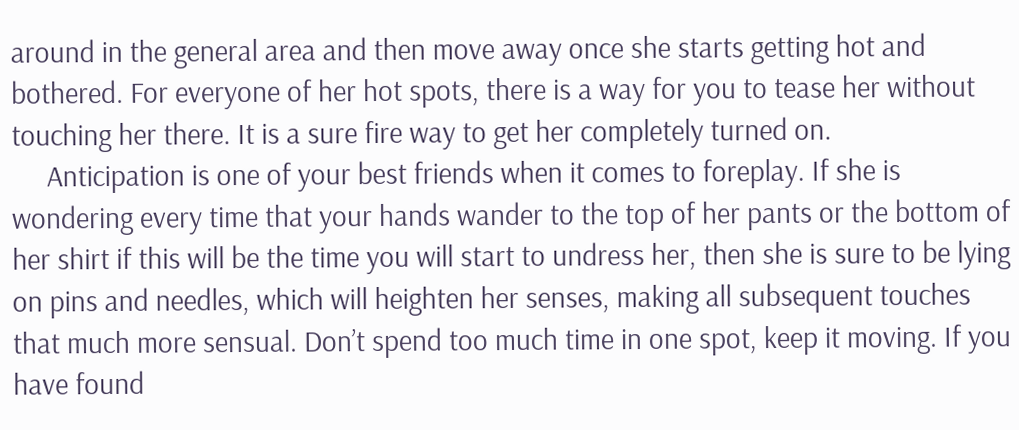around in the general area and then move away once she starts getting hot and bothered. For everyone of her hot spots, there is a way for you to tease her without touching her there. It is a sure fire way to get her completely turned on.
     Anticipation is one of your best friends when it comes to foreplay. If she is wondering every time that your hands wander to the top of her pants or the bottom of her shirt if this will be the time you will start to undress her, then she is sure to be lying on pins and needles, which will heighten her senses, making all subsequent touches that much more sensual. Don’t spend too much time in one spot, keep it moving. If you have found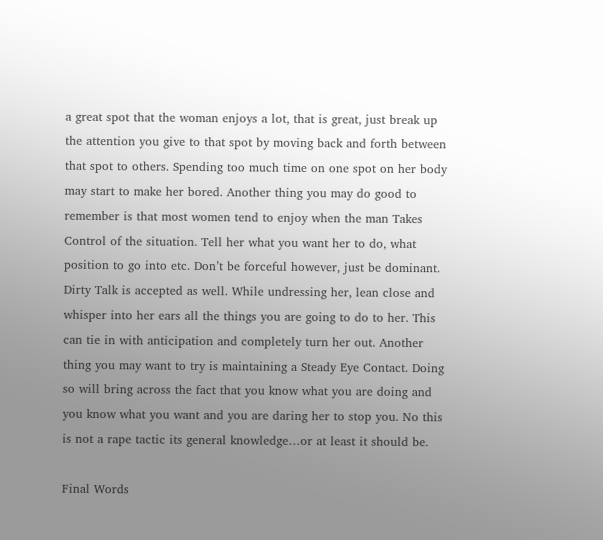a great spot that the woman enjoys a lot, that is great, just break up the attention you give to that spot by moving back and forth between that spot to others. Spending too much time on one spot on her body may start to make her bored. Another thing you may do good to remember is that most women tend to enjoy when the man Takes Control of the situation. Tell her what you want her to do, what position to go into etc. Don’t be forceful however, just be dominant. Dirty Talk is accepted as well. While undressing her, lean close and whisper into her ears all the things you are going to do to her. This can tie in with anticipation and completely turn her out. Another thing you may want to try is maintaining a Steady Eye Contact. Doing so will bring across the fact that you know what you are doing and you know what you want and you are daring her to stop you. No this is not a rape tactic its general knowledge…or at least it should be.

Final Words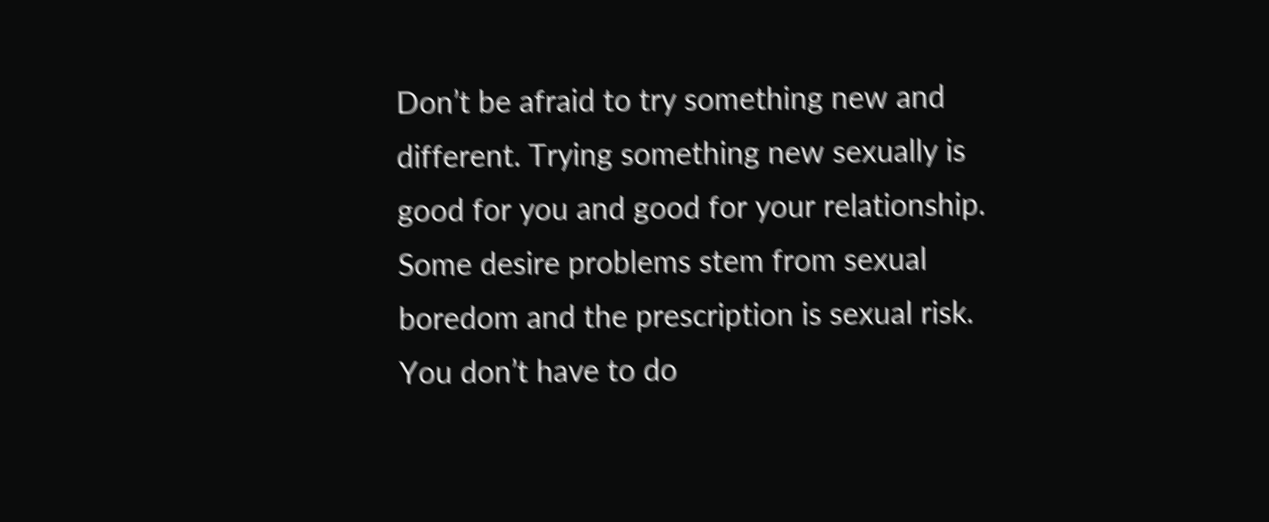Don’t be afraid to try something new and different. Trying something new sexually is good for you and good for your relationship. Some desire problems stem from sexual boredom and the prescription is sexual risk. You don’t have to do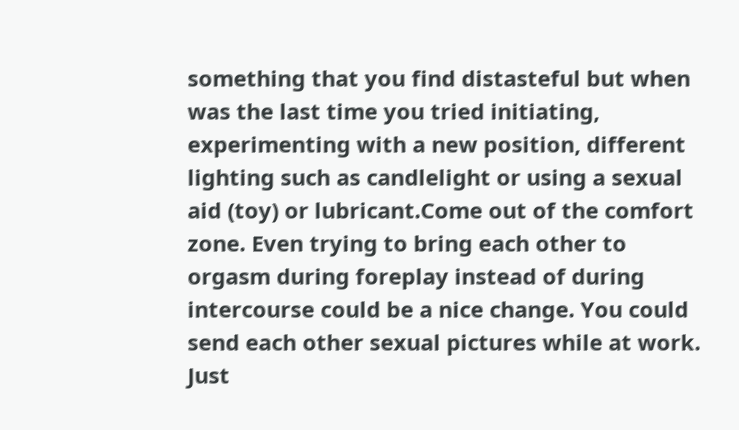something that you find distasteful but when was the last time you tried initiating, experimenting with a new position, different lighting such as candlelight or using a sexual aid (toy) or lubricant.Come out of the comfort zone. Even trying to bring each other to orgasm during foreplay instead of during intercourse could be a nice change. You could send each other sexual pictures while at work. Just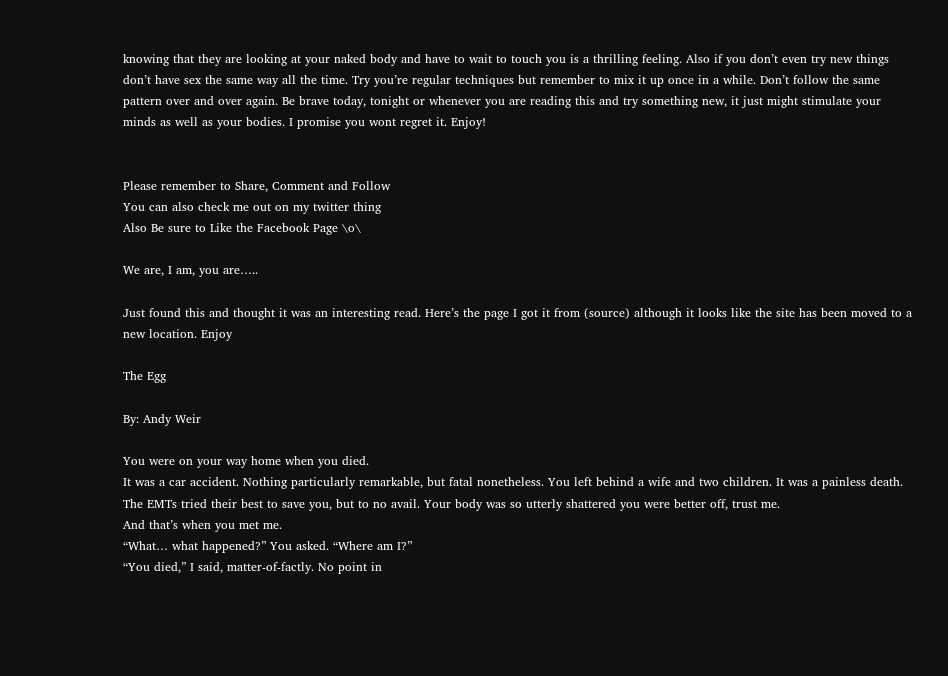knowing that they are looking at your naked body and have to wait to touch you is a thrilling feeling. Also if you don’t even try new things don’t have sex the same way all the time. Try you’re regular techniques but remember to mix it up once in a while. Don’t follow the same pattern over and over again. Be brave today, tonight or whenever you are reading this and try something new, it just might stimulate your minds as well as your bodies. I promise you wont regret it. Enjoy!


Please remember to Share, Comment and Follow
You can also check me out on my twitter thing
Also Be sure to Like the Facebook Page \o\

We are, I am, you are…..

Just found this and thought it was an interesting read. Here’s the page I got it from (source) although it looks like the site has been moved to a new location. Enjoy

The Egg

By: Andy Weir

You were on your way home when you died.
It was a car accident. Nothing particularly remarkable, but fatal nonetheless. You left behind a wife and two children. It was a painless death. The EMTs tried their best to save you, but to no avail. Your body was so utterly shattered you were better off, trust me.
And that’s when you met me.
“What… what happened?” You asked. “Where am I?”
“You died,” I said, matter-of-factly. No point in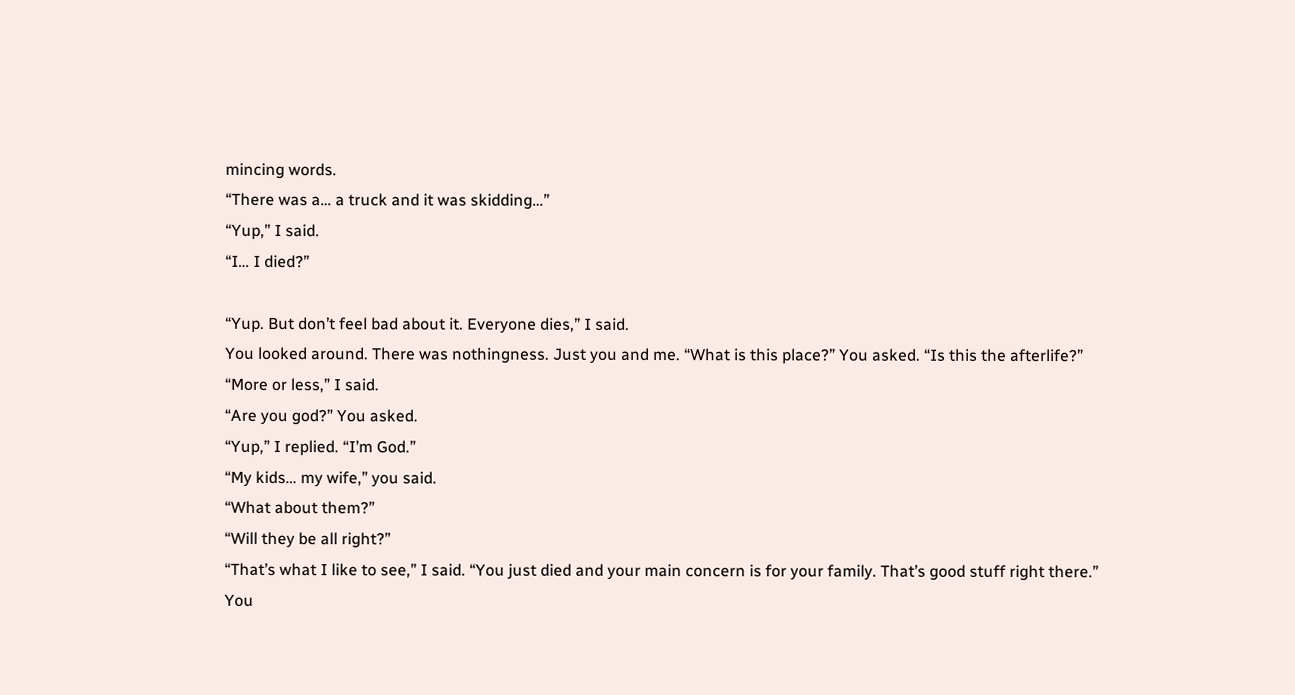mincing words.
“There was a… a truck and it was skidding…”
“Yup,” I said.
“I… I died?”

“Yup. But don’t feel bad about it. Everyone dies,” I said.
You looked around. There was nothingness. Just you and me. “What is this place?” You asked. “Is this the afterlife?”
“More or less,” I said.
“Are you god?” You asked.
“Yup,” I replied. “I’m God.”
“My kids… my wife,” you said.
“What about them?”
“Will they be all right?”
“That’s what I like to see,” I said. “You just died and your main concern is for your family. That’s good stuff right there.”
You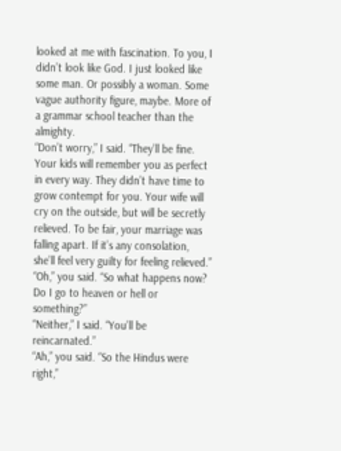looked at me with fascination. To you, I didn’t look like God. I just looked like some man. Or possibly a woman. Some vague authority figure, maybe. More of a grammar school teacher than the almighty.
“Don’t worry,” I said. “They’ll be fine. Your kids will remember you as perfect in every way. They didn’t have time to grow contempt for you. Your wife will cry on the outside, but will be secretly relieved. To be fair, your marriage was falling apart. If it’s any consolation, she’ll feel very guilty for feeling relieved.”
“Oh,” you said. “So what happens now? Do I go to heaven or hell or something?”
“Neither,” I said. “You’ll be reincarnated.”
“Ah,” you said. “So the Hindus were right,”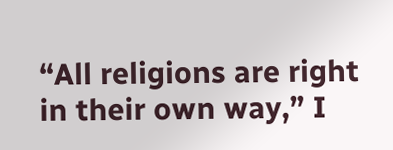“All religions are right in their own way,” I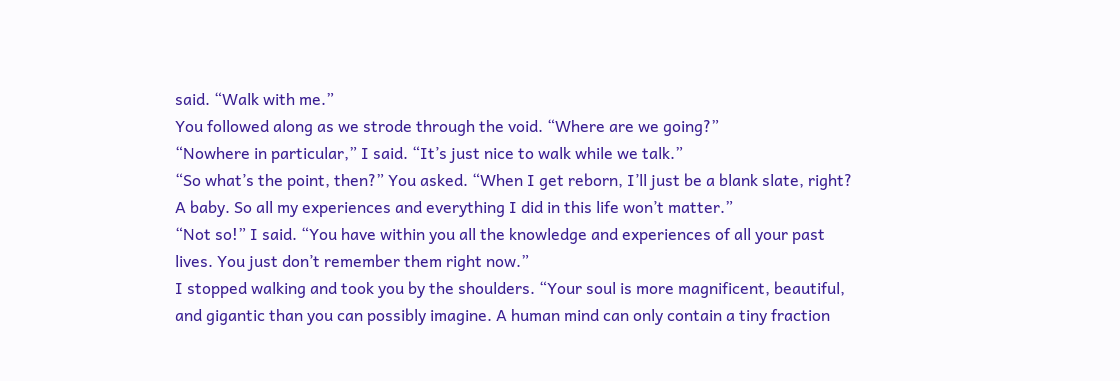said. “Walk with me.”
You followed along as we strode through the void. “Where are we going?”
“Nowhere in particular,” I said. “It’s just nice to walk while we talk.”
“So what’s the point, then?” You asked. “When I get reborn, I’ll just be a blank slate, right? A baby. So all my experiences and everything I did in this life won’t matter.”
“Not so!” I said. “You have within you all the knowledge and experiences of all your past lives. You just don’t remember them right now.”
I stopped walking and took you by the shoulders. “Your soul is more magnificent, beautiful, and gigantic than you can possibly imagine. A human mind can only contain a tiny fraction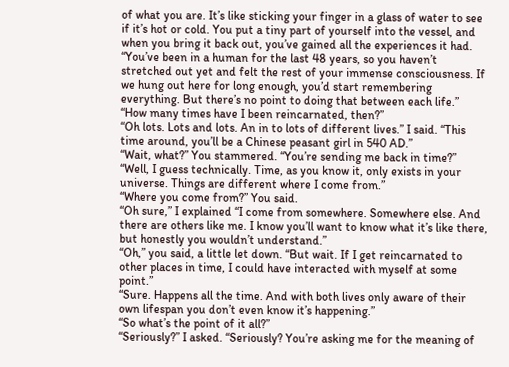of what you are. It’s like sticking your finger in a glass of water to see if it’s hot or cold. You put a tiny part of yourself into the vessel, and when you bring it back out, you’ve gained all the experiences it had.
“You’ve been in a human for the last 48 years, so you haven’t stretched out yet and felt the rest of your immense consciousness. If we hung out here for long enough, you’d start remembering everything. But there’s no point to doing that between each life.”
“How many times have I been reincarnated, then?”
“Oh lots. Lots and lots. An in to lots of different lives.” I said. “This time around, you’ll be a Chinese peasant girl in 540 AD.”
“Wait, what?” You stammered. “You’re sending me back in time?”
“Well, I guess technically. Time, as you know it, only exists in your universe. Things are different where I come from.”
“Where you come from?” You said.
“Oh sure,” I explained “I come from somewhere. Somewhere else. And there are others like me. I know you’ll want to know what it’s like there, but honestly you wouldn’t understand.”
“Oh,” you said, a little let down. “But wait. If I get reincarnated to other places in time, I could have interacted with myself at some point.”
“Sure. Happens all the time. And with both lives only aware of their own lifespan you don’t even know it’s happening.”
“So what’s the point of it all?”
“Seriously?” I asked. “Seriously? You’re asking me for the meaning of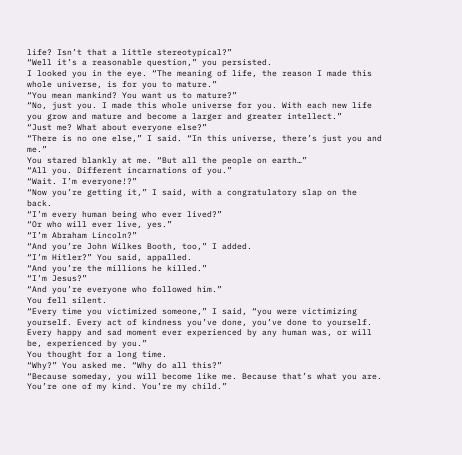life? Isn’t that a little stereotypical?”
“Well it’s a reasonable question,” you persisted.
I looked you in the eye. “The meaning of life, the reason I made this whole universe, is for you to mature.”
“You mean mankind? You want us to mature?”
“No, just you. I made this whole universe for you. With each new life you grow and mature and become a larger and greater intellect.”
“Just me? What about everyone else?”
“There is no one else,” I said. “In this universe, there’s just you and me.”
You stared blankly at me. “But all the people on earth…”
“All you. Different incarnations of you.”
“Wait. I’m everyone!?”
“Now you’re getting it,” I said, with a congratulatory slap on the back.
“I’m every human being who ever lived?”
“Or who will ever live, yes.”
“I’m Abraham Lincoln?”
“And you’re John Wilkes Booth, too,” I added.
“I’m Hitler?” You said, appalled.
“And you’re the millions he killed.”
“I’m Jesus?”
“And you’re everyone who followed him.”
You fell silent.
“Every time you victimized someone,” I said, “you were victimizing yourself. Every act of kindness you’ve done, you’ve done to yourself. Every happy and sad moment ever experienced by any human was, or will be, experienced by you.”
You thought for a long time.
“Why?” You asked me. “Why do all this?”
“Because someday, you will become like me. Because that’s what you are. You’re one of my kind. You’re my child.”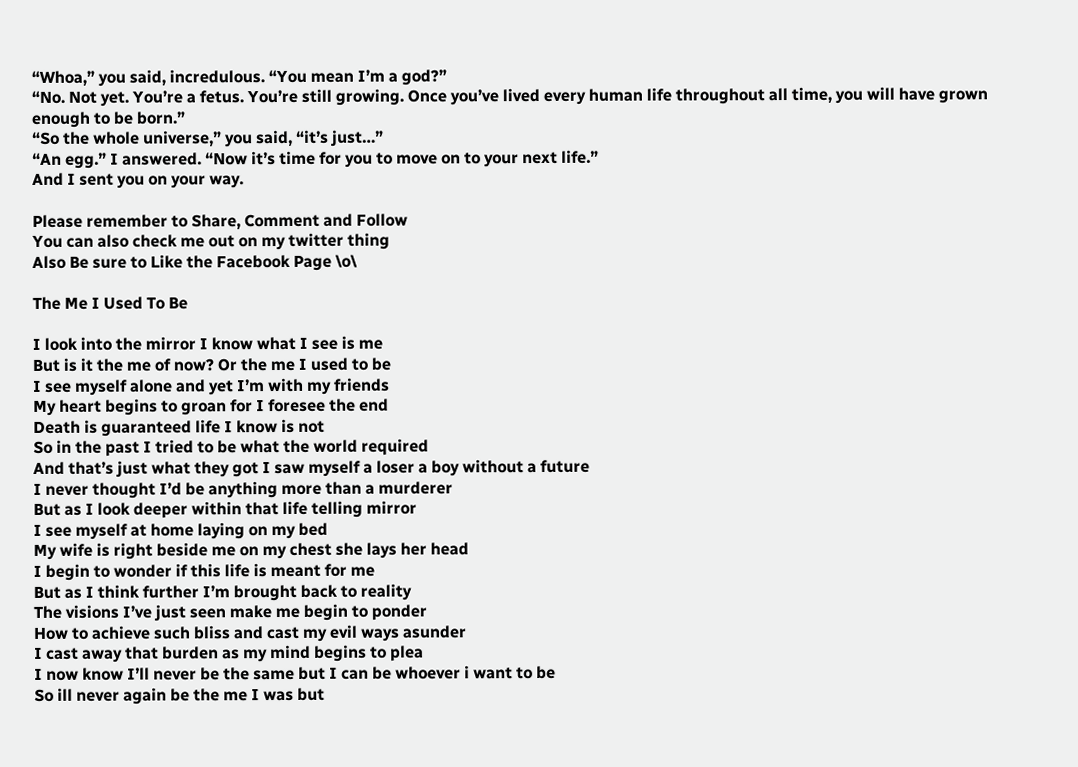“Whoa,” you said, incredulous. “You mean I’m a god?”
“No. Not yet. You’re a fetus. You’re still growing. Once you’ve lived every human life throughout all time, you will have grown enough to be born.”
“So the whole universe,” you said, “it’s just…”
“An egg.” I answered. “Now it’s time for you to move on to your next life.”
And I sent you on your way.

Please remember to Share, Comment and Follow
You can also check me out on my twitter thing
Also Be sure to Like the Facebook Page \o\

The Me I Used To Be

I look into the mirror I know what I see is me
But is it the me of now? Or the me I used to be
I see myself alone and yet I’m with my friends
My heart begins to groan for I foresee the end
Death is guaranteed life I know is not
So in the past I tried to be what the world required
And that’s just what they got I saw myself a loser a boy without a future
I never thought I’d be anything more than a murderer
But as I look deeper within that life telling mirror
I see myself at home laying on my bed
My wife is right beside me on my chest she lays her head
I begin to wonder if this life is meant for me
But as I think further I’m brought back to reality
The visions I’ve just seen make me begin to ponder
How to achieve such bliss and cast my evil ways asunder
I cast away that burden as my mind begins to plea
I now know I’ll never be the same but I can be whoever i want to be
So ill never again be the me I was but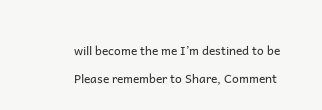will become the me I’m destined to be

Please remember to Share, Comment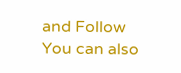and Follow
You can also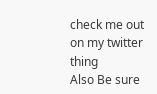check me out on my twitter thing
Also Be sure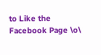to Like the Facebook Page \o\